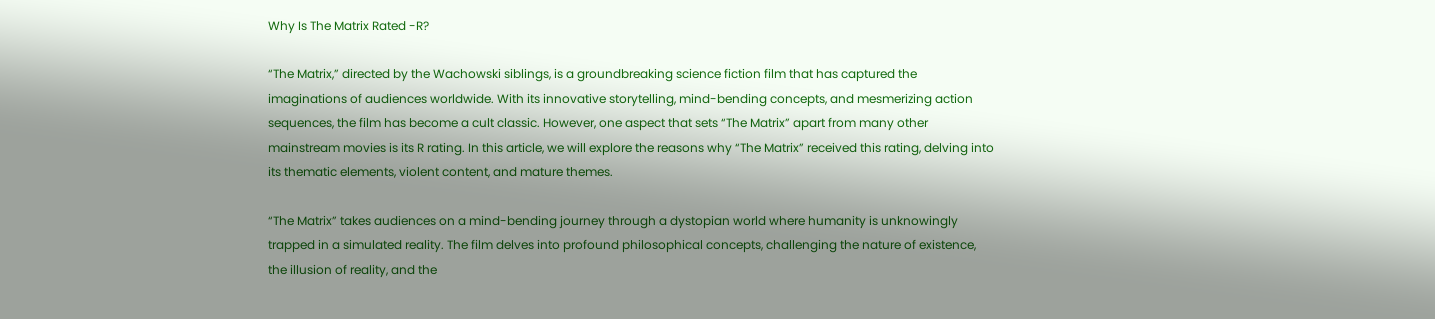Why Is The Matrix Rated -R?

“The Matrix,” directed by the Wachowski siblings, is a groundbreaking science fiction film that has captured the imaginations of audiences worldwide. With its innovative storytelling, mind-bending concepts, and mesmerizing action sequences, the film has become a cult classic. However, one aspect that sets “The Matrix” apart from many other mainstream movies is its R rating. In this article, we will explore the reasons why “The Matrix” received this rating, delving into its thematic elements, violent content, and mature themes.

“The Matrix” takes audiences on a mind-bending journey through a dystopian world where humanity is unknowingly trapped in a simulated reality. The film delves into profound philosophical concepts, challenging the nature of existence, the illusion of reality, and the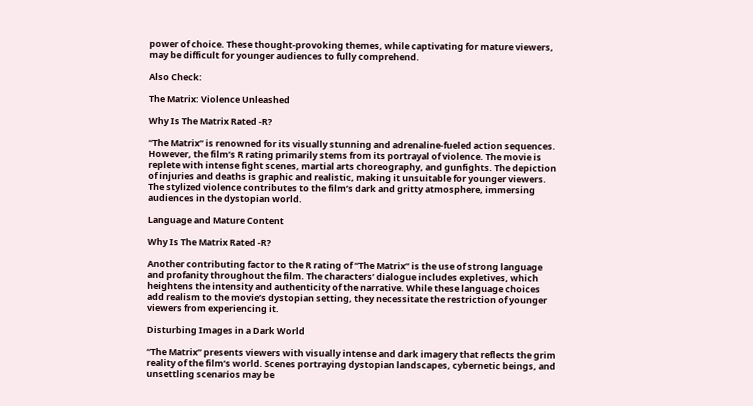power of choice. These thought-provoking themes, while captivating for mature viewers, may be difficult for younger audiences to fully comprehend.

Also Check:

The Matrix: Violence Unleashed

Why Is The Matrix Rated -R?

“The Matrix” is renowned for its visually stunning and adrenaline-fueled action sequences. However, the film’s R rating primarily stems from its portrayal of violence. The movie is replete with intense fight scenes, martial arts choreography, and gunfights. The depiction of injuries and deaths is graphic and realistic, making it unsuitable for younger viewers. The stylized violence contributes to the film’s dark and gritty atmosphere, immersing audiences in the dystopian world.

Language and Mature Content

Why Is The Matrix Rated -R?

Another contributing factor to the R rating of “The Matrix” is the use of strong language and profanity throughout the film. The characters’ dialogue includes expletives, which heightens the intensity and authenticity of the narrative. While these language choices add realism to the movie’s dystopian setting, they necessitate the restriction of younger viewers from experiencing it.

Disturbing Images in a Dark World

“The Matrix” presents viewers with visually intense and dark imagery that reflects the grim reality of the film’s world. Scenes portraying dystopian landscapes, cybernetic beings, and unsettling scenarios may be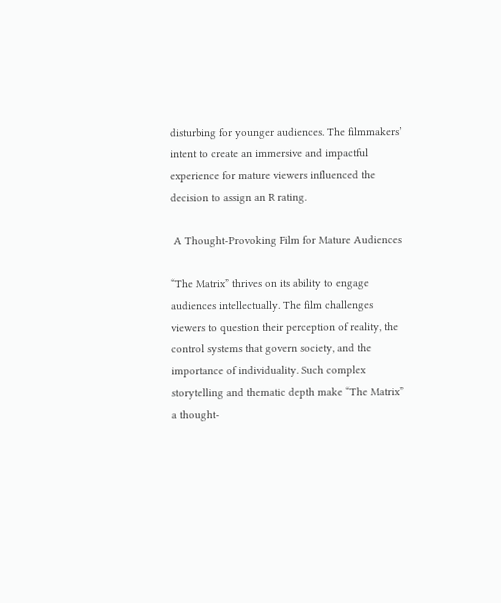disturbing for younger audiences. The filmmakers’ intent to create an immersive and impactful experience for mature viewers influenced the decision to assign an R rating.

 A Thought-Provoking Film for Mature Audiences

“The Matrix” thrives on its ability to engage audiences intellectually. The film challenges viewers to question their perception of reality, the control systems that govern society, and the importance of individuality. Such complex storytelling and thematic depth make “The Matrix” a thought-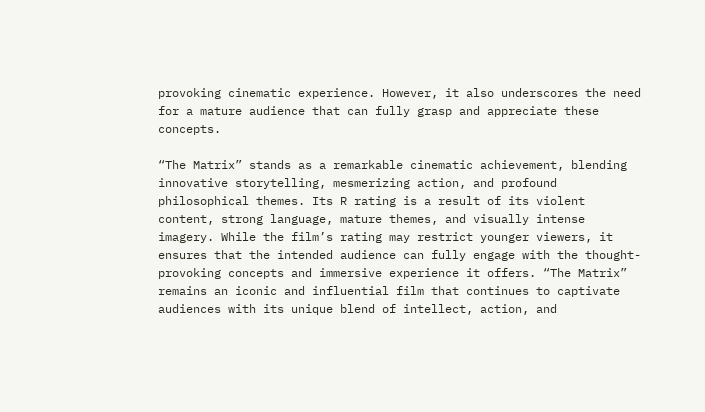provoking cinematic experience. However, it also underscores the need for a mature audience that can fully grasp and appreciate these concepts.

“The Matrix” stands as a remarkable cinematic achievement, blending innovative storytelling, mesmerizing action, and profound philosophical themes. Its R rating is a result of its violent content, strong language, mature themes, and visually intense imagery. While the film’s rating may restrict younger viewers, it ensures that the intended audience can fully engage with the thought-provoking concepts and immersive experience it offers. “The Matrix” remains an iconic and influential film that continues to captivate audiences with its unique blend of intellect, action, and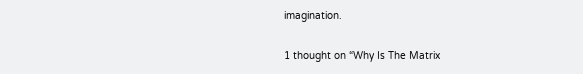imagination.

1 thought on “Why Is The Matrix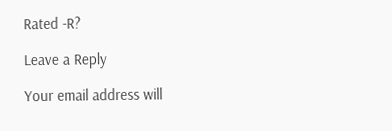Rated -R?

Leave a Reply

Your email address will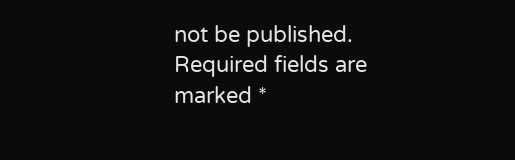not be published. Required fields are marked *